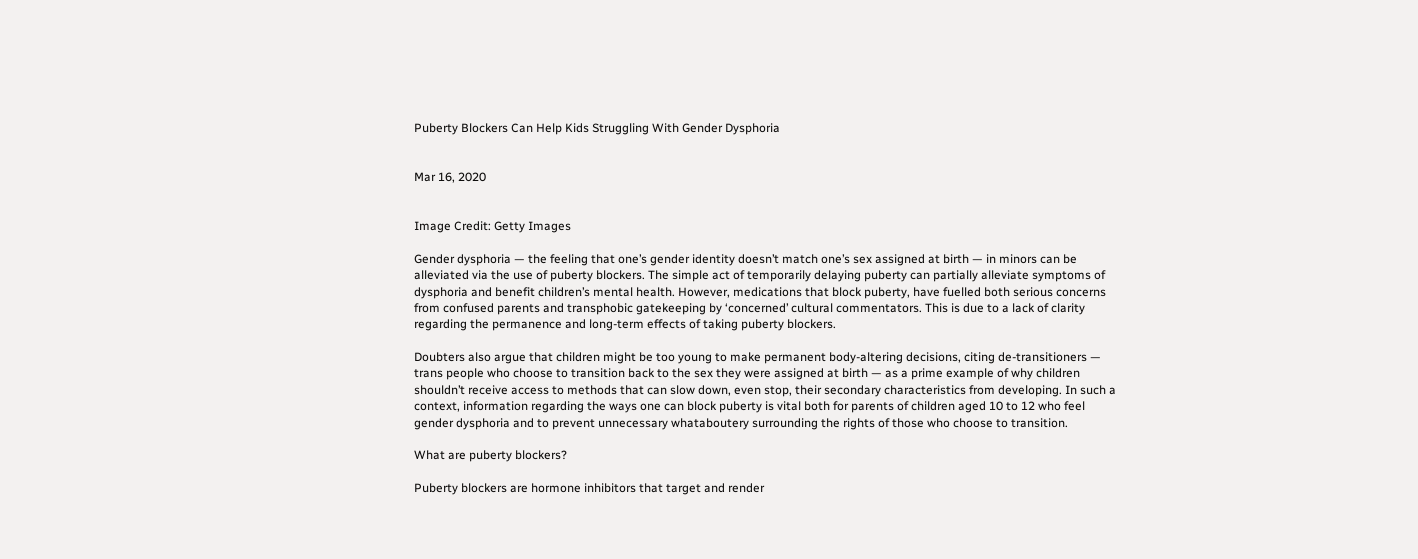Puberty Blockers Can Help Kids Struggling With Gender Dysphoria


Mar 16, 2020


Image Credit: Getty Images

Gender dysphoria — the feeling that one’s gender identity doesn’t match one’s sex assigned at birth — in minors can be alleviated via the use of puberty blockers. The simple act of temporarily delaying puberty can partially alleviate symptoms of dysphoria and benefit children’s mental health. However, medications that block puberty, have fuelled both serious concerns from confused parents and transphobic gatekeeping by ‘concerned’ cultural commentators. This is due to a lack of clarity regarding the permanence and long-term effects of taking puberty blockers.

Doubters also argue that children might be too young to make permanent body-altering decisions, citing de-transitioners — trans people who choose to transition back to the sex they were assigned at birth — as a prime example of why children shouldn’t receive access to methods that can slow down, even stop, their secondary characteristics from developing. In such a context, information regarding the ways one can block puberty is vital both for parents of children aged 10 to 12 who feel gender dysphoria and to prevent unnecessary whataboutery surrounding the rights of those who choose to transition.

What are puberty blockers?

Puberty blockers are hormone inhibitors that target and render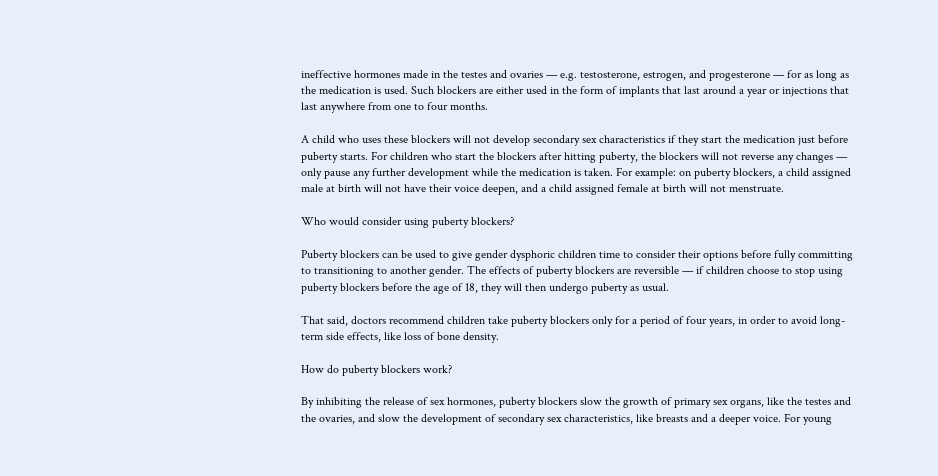ineffective hormones made in the testes and ovaries — e.g. testosterone, estrogen, and progesterone — for as long as the medication is used. Such blockers are either used in the form of implants that last around a year or injections that last anywhere from one to four months.

A child who uses these blockers will not develop secondary sex characteristics if they start the medication just before puberty starts. For children who start the blockers after hitting puberty, the blockers will not reverse any changes — only pause any further development while the medication is taken. For example: on puberty blockers, a child assigned male at birth will not have their voice deepen, and a child assigned female at birth will not menstruate.

Who would consider using puberty blockers?

Puberty blockers can be used to give gender dysphoric children time to consider their options before fully committing to transitioning to another gender. The effects of puberty blockers are reversible — if children choose to stop using puberty blockers before the age of 18, they will then undergo puberty as usual.

That said, doctors recommend children take puberty blockers only for a period of four years, in order to avoid long-term side effects, like loss of bone density.

How do puberty blockers work?

By inhibiting the release of sex hormones, puberty blockers slow the growth of primary sex organs, like the testes and the ovaries, and slow the development of secondary sex characteristics, like breasts and a deeper voice. For young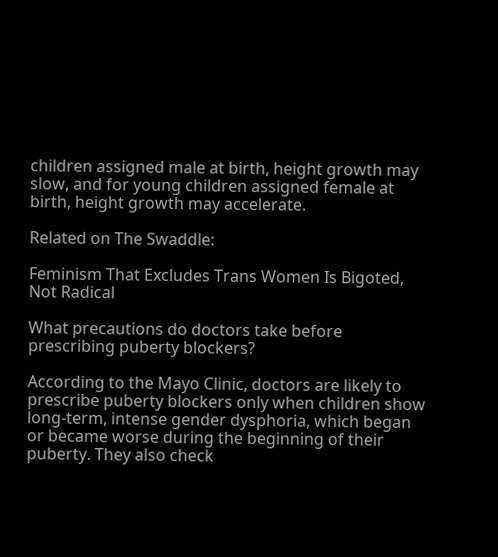children assigned male at birth, height growth may slow, and for young children assigned female at birth, height growth may accelerate.

Related on The Swaddle:

Feminism That Excludes Trans Women Is Bigoted, Not Radical

What precautions do doctors take before prescribing puberty blockers?

According to the Mayo Clinic, doctors are likely to prescribe puberty blockers only when children show long-term, intense gender dysphoria, which began or became worse during the beginning of their puberty. They also check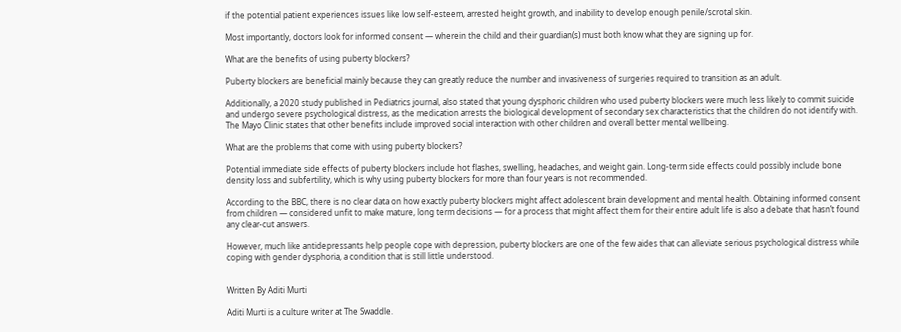if the potential patient experiences issues like low self-esteem, arrested height growth, and inability to develop enough penile/scrotal skin.

Most importantly, doctors look for informed consent — wherein the child and their guardian(s) must both know what they are signing up for.

What are the benefits of using puberty blockers?

Puberty blockers are beneficial mainly because they can greatly reduce the number and invasiveness of surgeries required to transition as an adult.

Additionally, a 2020 study published in Pediatrics journal, also stated that young dysphoric children who used puberty blockers were much less likely to commit suicide and undergo severe psychological distress, as the medication arrests the biological development of secondary sex characteristics that the children do not identify with. The Mayo Clinic states that other benefits include improved social interaction with other children and overall better mental wellbeing.

What are the problems that come with using puberty blockers?

Potential immediate side effects of puberty blockers include hot flashes, swelling, headaches, and weight gain. Long-term side effects could possibly include bone density loss and subfertility, which is why using puberty blockers for more than four years is not recommended.

According to the BBC, there is no clear data on how exactly puberty blockers might affect adolescent brain development and mental health. Obtaining informed consent from children — considered unfit to make mature, long term decisions — for a process that might affect them for their entire adult life is also a debate that hasn’t found any clear-cut answers.

However, much like antidepressants help people cope with depression, puberty blockers are one of the few aides that can alleviate serious psychological distress while coping with gender dysphoria, a condition that is still little understood.


Written By Aditi Murti

Aditi Murti is a culture writer at The Swaddle.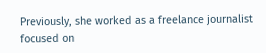Previously, she worked as a freelance journalist focused on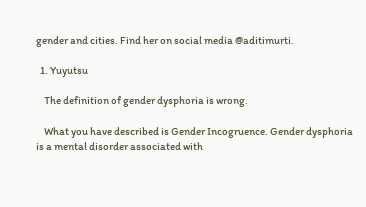gender and cities. Find her on social media @aditimurti.

  1. Yuyutsu

    The definition of gender dysphoria is wrong.

    What you have described is Gender Incogruence. Gender dysphoria is a mental disorder associated with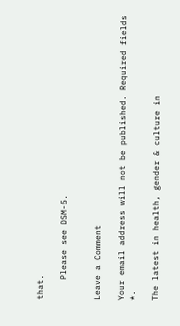that.

    Please see DSM-5.


Leave a Comment

Your email address will not be published. Required fields *.

The latest in health, gender & culture in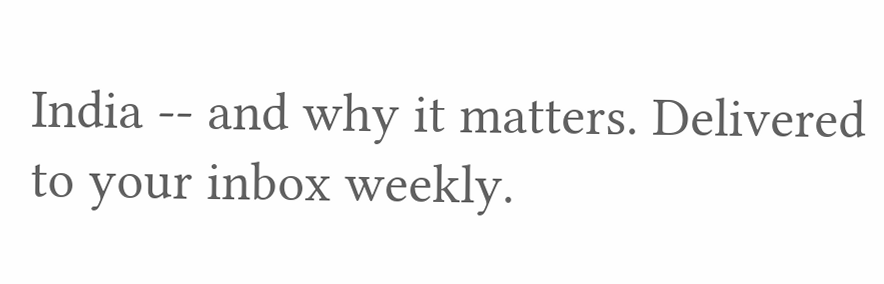India -- and why it matters. Delivered to your inbox weekly.